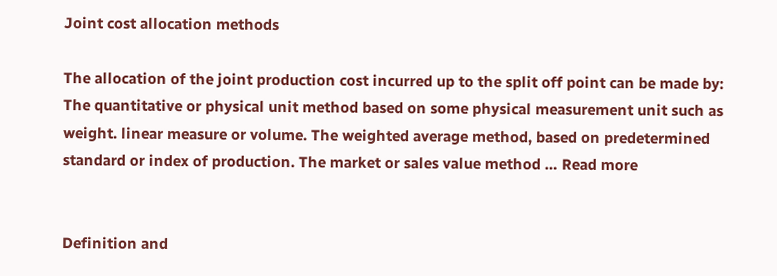Joint cost allocation methods

The allocation of the joint production cost incurred up to the split off point can be made by: The quantitative or physical unit method based on some physical measurement unit such as weight. linear measure or volume. The weighted average method, based on predetermined standard or index of production. The market or sales value method … Read more


Definition and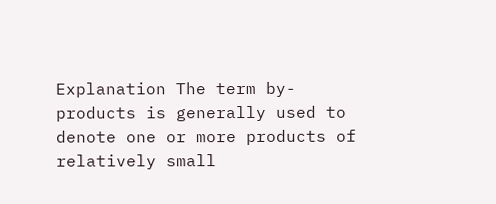Explanation The term by-products is generally used to denote one or more products of relatively small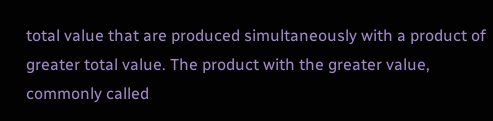total value that are produced simultaneously with a product of greater total value. The product with the greater value, commonly called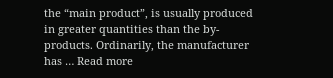the “main product”, is usually produced in greater quantities than the by-products. Ordinarily, the manufacturer has … Read more